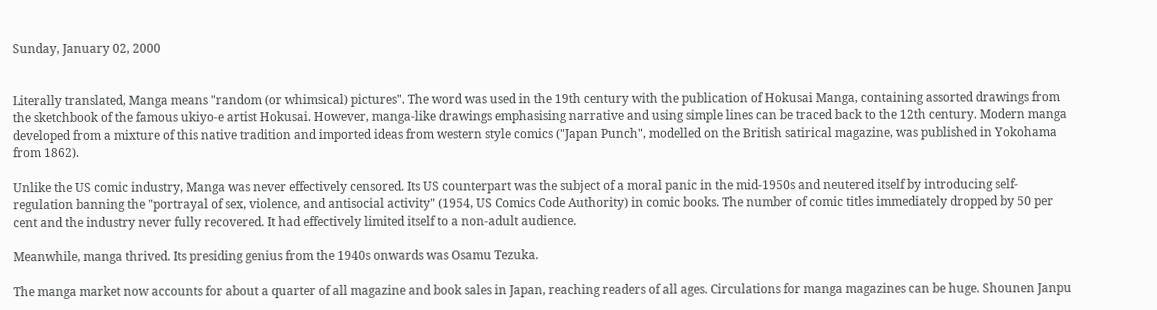Sunday, January 02, 2000


Literally translated, Manga means "random (or whimsical) pictures". The word was used in the 19th century with the publication of Hokusai Manga, containing assorted drawings from the sketchbook of the famous ukiyo-e artist Hokusai. However, manga-like drawings emphasising narrative and using simple lines can be traced back to the 12th century. Modern manga developed from a mixture of this native tradition and imported ideas from western style comics ("Japan Punch", modelled on the British satirical magazine, was published in Yokohama from 1862).

Unlike the US comic industry, Manga was never effectively censored. Its US counterpart was the subject of a moral panic in the mid-1950s and neutered itself by introducing self-regulation banning the "portrayal of sex, violence, and antisocial activity" (1954, US Comics Code Authority) in comic books. The number of comic titles immediately dropped by 50 per cent and the industry never fully recovered. It had effectively limited itself to a non-adult audience.

Meanwhile, manga thrived. Its presiding genius from the 1940s onwards was Osamu Tezuka.

The manga market now accounts for about a quarter of all magazine and book sales in Japan, reaching readers of all ages. Circulations for manga magazines can be huge. Shounen Janpu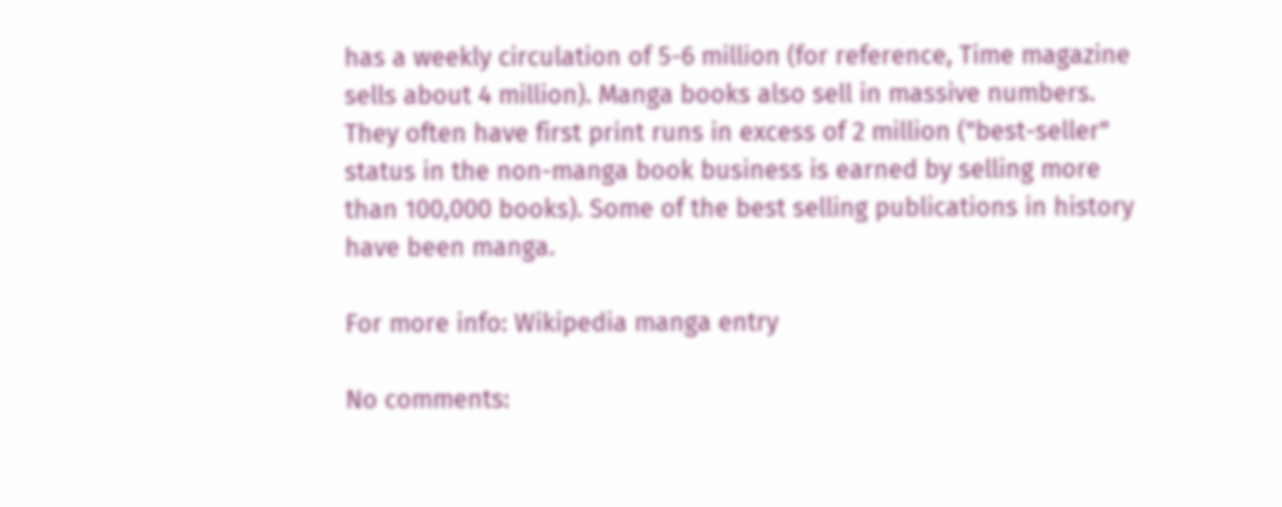has a weekly circulation of 5-6 million (for reference, Time magazine sells about 4 million). Manga books also sell in massive numbers. They often have first print runs in excess of 2 million ("best-seller" status in the non-manga book business is earned by selling more than 100,000 books). Some of the best selling publications in history have been manga.

For more info: Wikipedia manga entry

No comments: